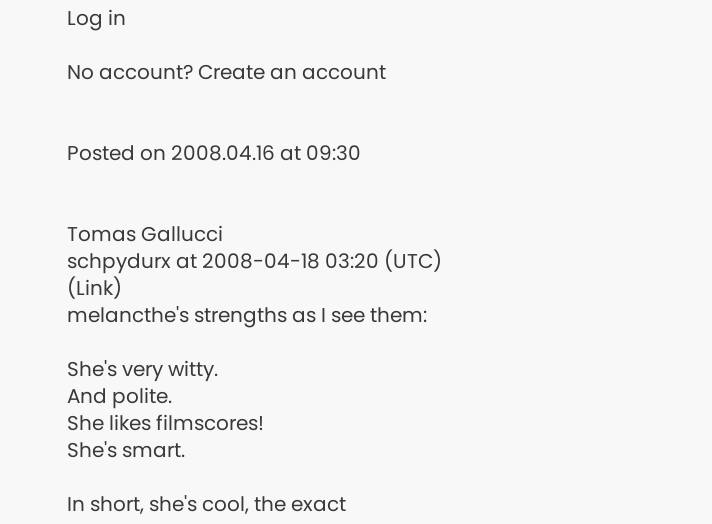Log in

No account? Create an account


Posted on 2008.04.16 at 09:30


Tomas Gallucci
schpydurx at 2008-04-18 03:20 (UTC) (Link)
melancthe's strengths as I see them:

She's very witty.
And polite.
She likes filmscores!
She's smart.

In short, she's cool, the exact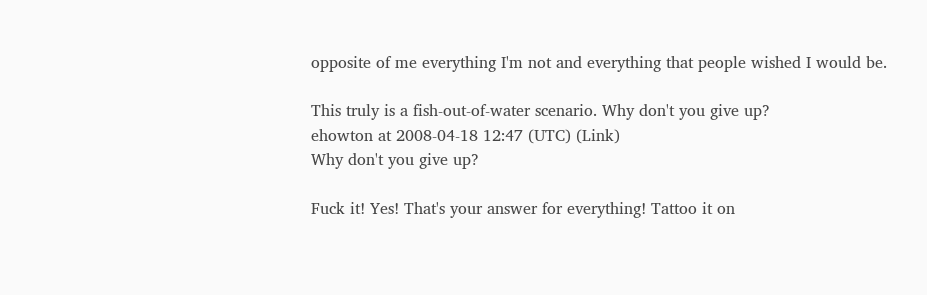opposite of me everything I'm not and everything that people wished I would be.

This truly is a fish-out-of-water scenario. Why don't you give up?
ehowton at 2008-04-18 12:47 (UTC) (Link)
Why don't you give up?

Fuck it! Yes! That's your answer for everything! Tattoo it on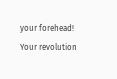your forehead! Your revolution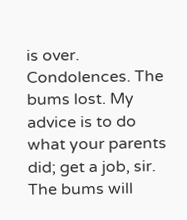is over. Condolences. The bums lost. My advice is to do what your parents did; get a job, sir. The bums will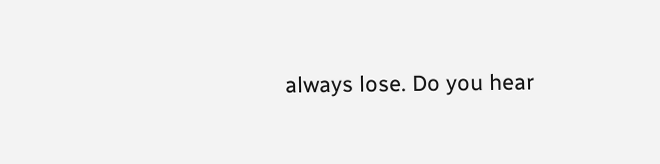always lose. Do you hear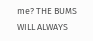me? THE BUMS WILL ALWAYS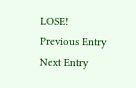LOSE!
Previous Entry  Next Entry